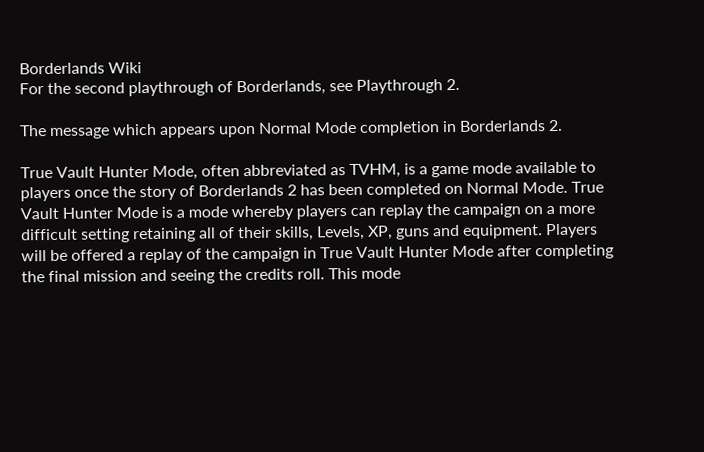Borderlands Wiki
For the second playthrough of Borderlands, see Playthrough 2.

The message which appears upon Normal Mode completion in Borderlands 2.

True Vault Hunter Mode, often abbreviated as TVHM, is a game mode available to players once the story of Borderlands 2 has been completed on Normal Mode. True Vault Hunter Mode is a mode whereby players can replay the campaign on a more difficult setting retaining all of their skills, Levels, XP, guns and equipment. Players will be offered a replay of the campaign in True Vault Hunter Mode after completing the final mission and seeing the credits roll. This mode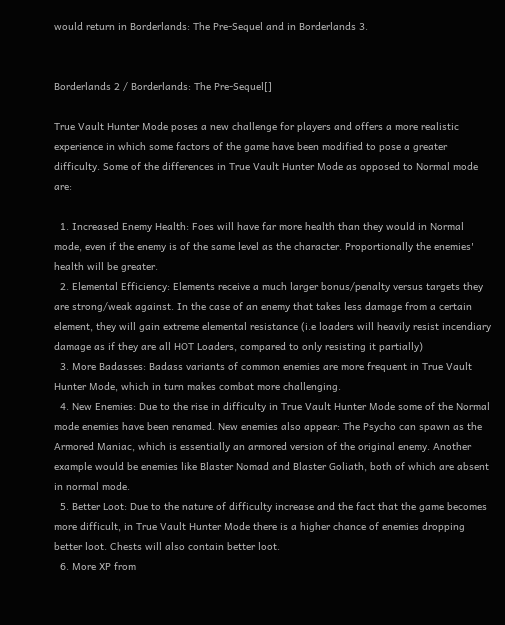would return in Borderlands: The Pre-Sequel and in Borderlands 3.


Borderlands 2 / Borderlands: The Pre-Sequel[]

True Vault Hunter Mode poses a new challenge for players and offers a more realistic experience in which some factors of the game have been modified to pose a greater difficulty. Some of the differences in True Vault Hunter Mode as opposed to Normal mode are:

  1. Increased Enemy Health: Foes will have far more health than they would in Normal mode, even if the enemy is of the same level as the character. Proportionally the enemies' health will be greater.
  2. Elemental Efficiency: Elements receive a much larger bonus/penalty versus targets they are strong/weak against. In the case of an enemy that takes less damage from a certain element, they will gain extreme elemental resistance (i.e loaders will heavily resist incendiary damage as if they are all HOT Loaders, compared to only resisting it partially)
  3. More Badasses: Badass variants of common enemies are more frequent in True Vault Hunter Mode, which in turn makes combat more challenging.
  4. New Enemies: Due to the rise in difficulty in True Vault Hunter Mode some of the Normal mode enemies have been renamed. New enemies also appear: The Psycho can spawn as the Armored Maniac, which is essentially an armored version of the original enemy. Another example would be enemies like Blaster Nomad and Blaster Goliath, both of which are absent in normal mode.
  5. Better Loot: Due to the nature of difficulty increase and the fact that the game becomes more difficult, in True Vault Hunter Mode there is a higher chance of enemies dropping better loot. Chests will also contain better loot.
  6. More XP from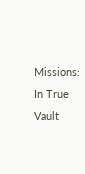Missions: In True Vault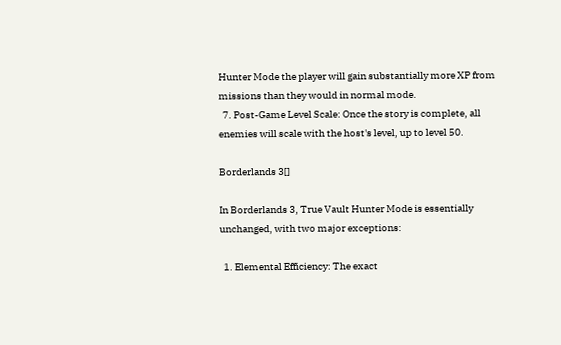Hunter Mode the player will gain substantially more XP from missions than they would in normal mode.
  7. Post-Game Level Scale: Once the story is complete, all enemies will scale with the host's level, up to level 50.

Borderlands 3[]

In Borderlands 3, True Vault Hunter Mode is essentially unchanged, with two major exceptions:

  1. Elemental Efficiency: The exact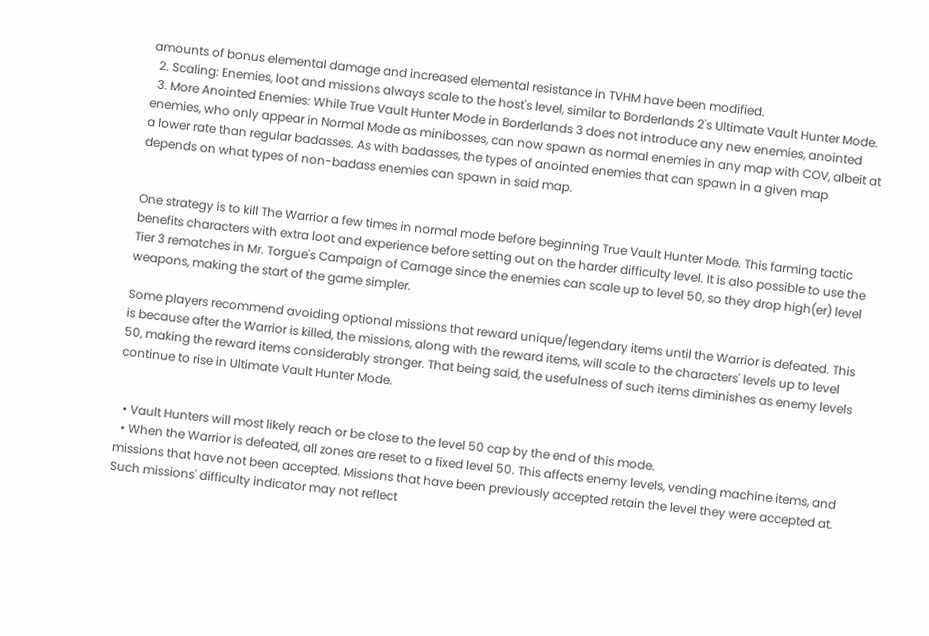amounts of bonus elemental damage and increased elemental resistance in TVHM have been modified.
  2. Scaling: Enemies, loot and missions always scale to the host's level, similar to Borderlands 2's Ultimate Vault Hunter Mode.
  3. More Anointed Enemies: While True Vault Hunter Mode in Borderlands 3 does not introduce any new enemies, anointed enemies, who only appear in Normal Mode as minibosses, can now spawn as normal enemies in any map with COV, albeit at a lower rate than regular badasses. As with badasses, the types of anointed enemies that can spawn in a given map depends on what types of non-badass enemies can spawn in said map.


One strategy is to kill The Warrior a few times in normal mode before beginning True Vault Hunter Mode. This farming tactic benefits characters with extra loot and experience before setting out on the harder difficulty level. It is also possible to use the Tier 3 rematches in Mr. Torgue's Campaign of Carnage since the enemies can scale up to level 50, so they drop high(er) level weapons, making the start of the game simpler.

Some players recommend avoiding optional missions that reward unique/legendary items until the Warrior is defeated. This is because after the Warrior is killed, the missions, along with the reward items, will scale to the characters' levels up to level 50, making the reward items considerably stronger. That being said, the usefulness of such items diminishes as enemy levels continue to rise in Ultimate Vault Hunter Mode.


  • Vault Hunters will most likely reach or be close to the level 50 cap by the end of this mode.
  • When the Warrior is defeated, all zones are reset to a fixed level 50. This affects enemy levels, vending machine items, and missions that have not been accepted. Missions that have been previously accepted retain the level they were accepted at. Such missions' difficulty indicator may not reflect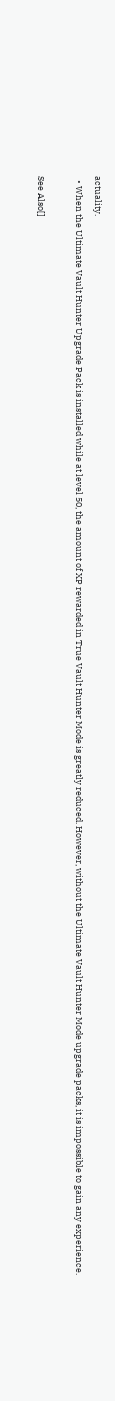actuality.
  • When the Ultimate Vault Hunter Upgrade Pack is installed while at level 50, the amount of XP rewarded in True Vault Hunter Mode is greatly reduced. However, without the Ultimate Vault Hunter Mode upgrade packs, it is impossible to gain any experience.

See Also[]